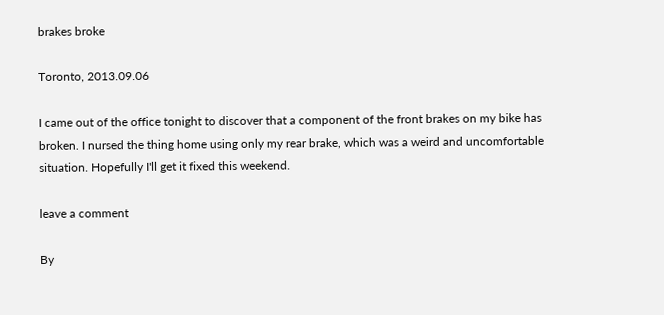brakes broke

Toronto, 2013.09.06

I came out of the office tonight to discover that a component of the front brakes on my bike has broken. I nursed the thing home using only my rear brake, which was a weird and uncomfortable situation. Hopefully I'll get it fixed this weekend.

leave a comment

By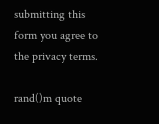submitting this form you agree to the privacy terms.

rand()m quote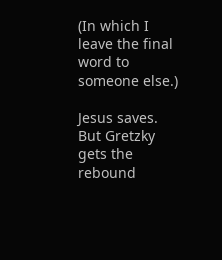(In which I leave the final word to someone else.)

Jesus saves. But Gretzky gets the rebound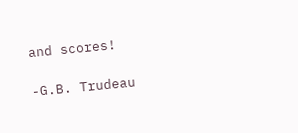and scores!

-G.B. Trudeau